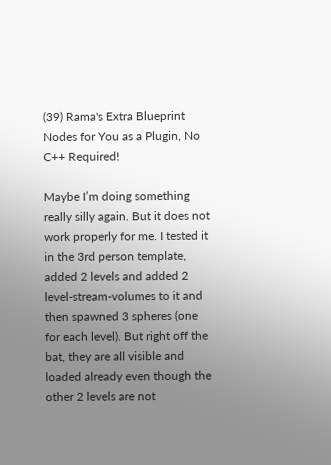(39) Rama's Extra Blueprint Nodes for You as a Plugin, No C++ Required!

Maybe I’m doing something really silly again. But it does not work properly for me. I tested it in the 3rd person template, added 2 levels and added 2 level-stream-volumes to it and then spawned 3 spheres (one for each level). But right off the bat, they are all visible and loaded already even though the other 2 levels are not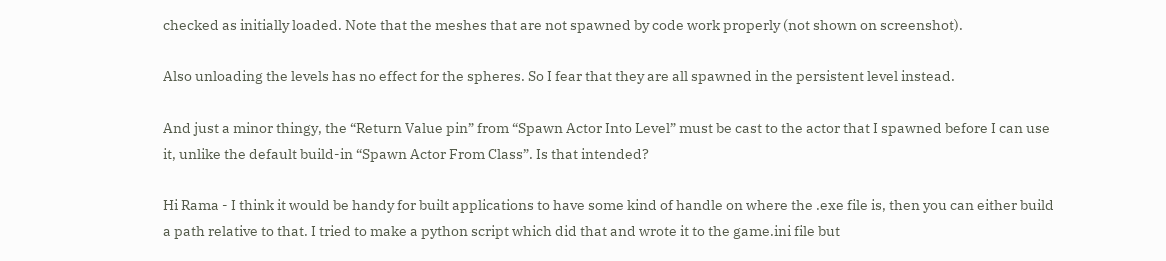checked as initially loaded. Note that the meshes that are not spawned by code work properly (not shown on screenshot).

Also unloading the levels has no effect for the spheres. So I fear that they are all spawned in the persistent level instead.

And just a minor thingy, the “Return Value pin” from “Spawn Actor Into Level” must be cast to the actor that I spawned before I can use it, unlike the default build-in “Spawn Actor From Class”. Is that intended?

Hi Rama - I think it would be handy for built applications to have some kind of handle on where the .exe file is, then you can either build a path relative to that. I tried to make a python script which did that and wrote it to the game.ini file but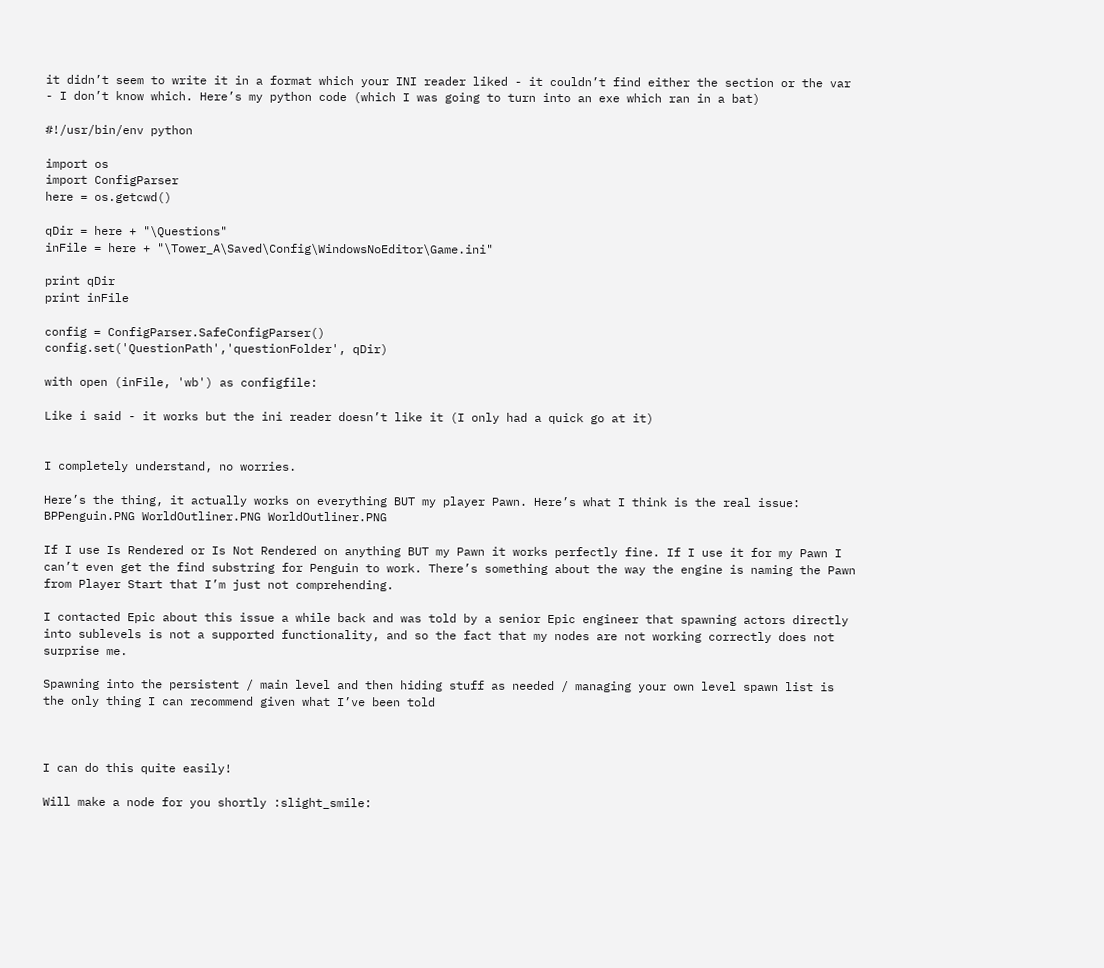it didn’t seem to write it in a format which your INI reader liked - it couldn’t find either the section or the var - I don’t know which. Here’s my python code (which I was going to turn into an exe which ran in a bat)

#!/usr/bin/env python

import os
import ConfigParser
here = os.getcwd()

qDir = here + "\Questions"
inFile = here + "\Tower_A\Saved\Config\WindowsNoEditor\Game.ini"

print qDir
print inFile

config = ConfigParser.SafeConfigParser()
config.set('QuestionPath','questionFolder', qDir)

with open (inFile, 'wb') as configfile:

Like i said - it works but the ini reader doesn’t like it (I only had a quick go at it)


I completely understand, no worries.

Here’s the thing, it actually works on everything BUT my player Pawn. Here’s what I think is the real issue:
BPPenguin.PNG WorldOutliner.PNG WorldOutliner.PNG

If I use Is Rendered or Is Not Rendered on anything BUT my Pawn it works perfectly fine. If I use it for my Pawn I can’t even get the find substring for Penguin to work. There’s something about the way the engine is naming the Pawn from Player Start that I’m just not comprehending.

I contacted Epic about this issue a while back and was told by a senior Epic engineer that spawning actors directly into sublevels is not a supported functionality, and so the fact that my nodes are not working correctly does not surprise me.

Spawning into the persistent / main level and then hiding stuff as needed / managing your own level spawn list is the only thing I can recommend given what I’ve been told



I can do this quite easily!

Will make a node for you shortly :slight_smile: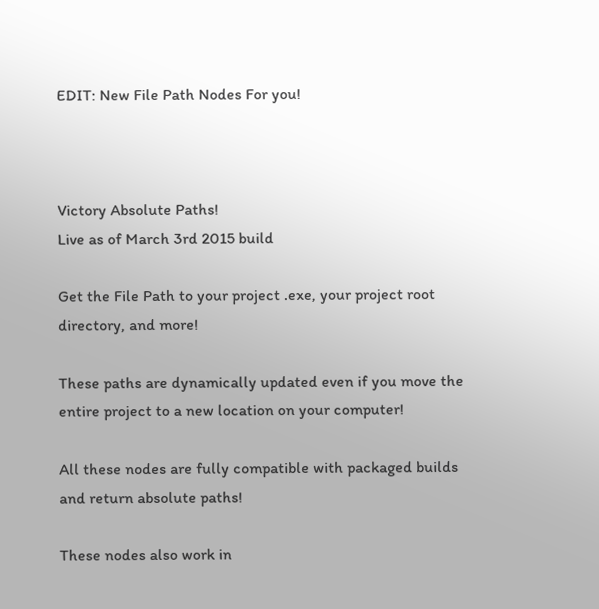EDIT: New File Path Nodes For you!



Victory Absolute Paths!
Live as of March 3rd 2015 build

Get the File Path to your project .exe, your project root directory, and more!

These paths are dynamically updated even if you move the entire project to a new location on your computer!

All these nodes are fully compatible with packaged builds and return absolute paths!

These nodes also work in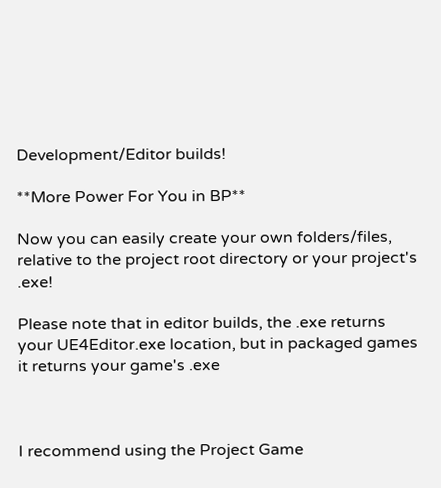Development/Editor builds!

**More Power For You in BP**

Now you can easily create your own folders/files, relative to the project root directory or your project's .exe!

Please note that in editor builds, the .exe returns your UE4Editor.exe location, but in packaged games it returns your game's .exe



I recommend using the Project Game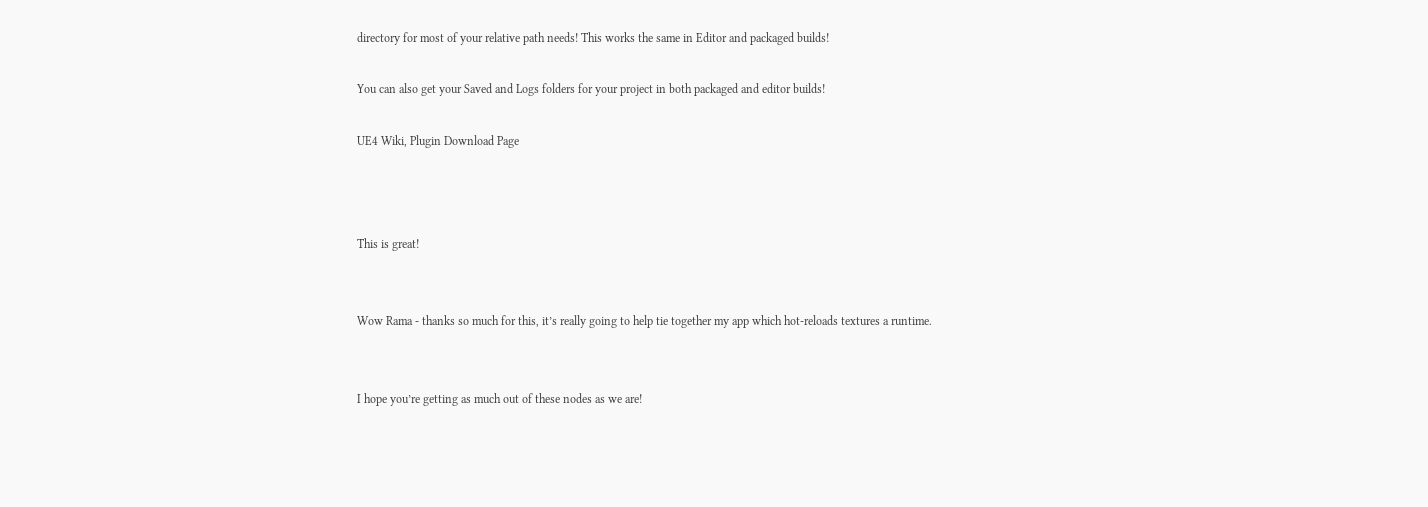directory for most of your relative path needs! This works the same in Editor and packaged builds!

You can also get your Saved and Logs folders for your project in both packaged and editor builds!

UE4 Wiki, Plugin Download Page



This is great!


Wow Rama - thanks so much for this, it’s really going to help tie together my app which hot-reloads textures a runtime.


I hope you’re getting as much out of these nodes as we are!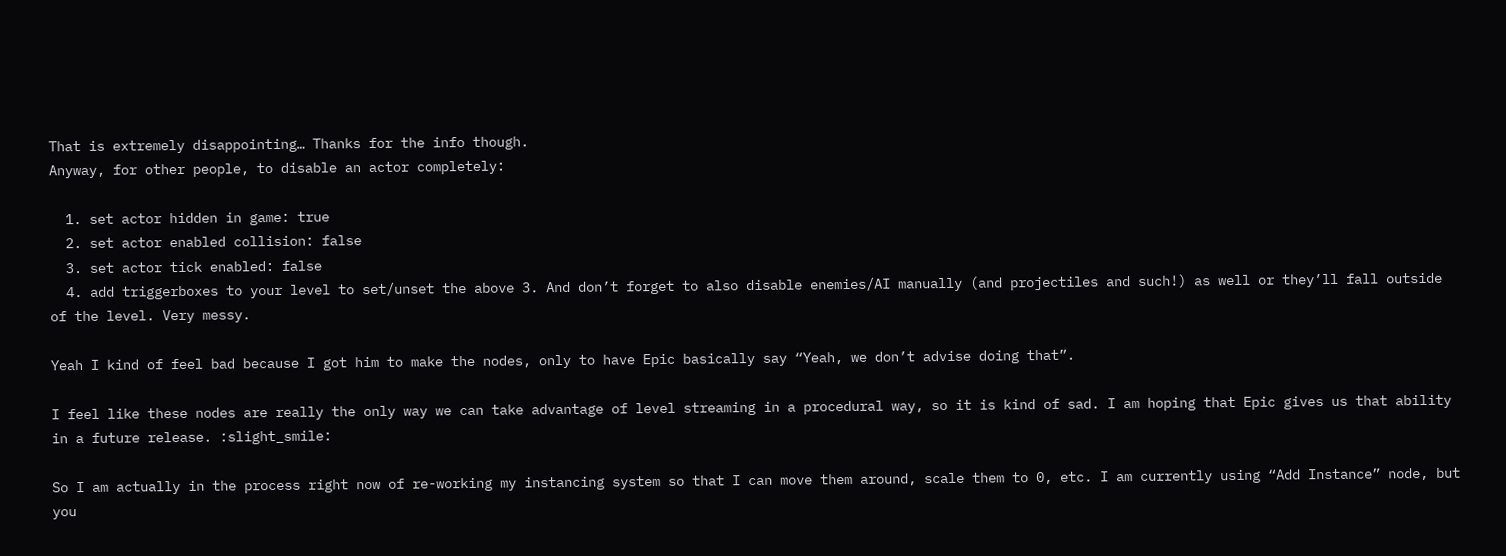That is extremely disappointing… Thanks for the info though.
Anyway, for other people, to disable an actor completely:

  1. set actor hidden in game: true
  2. set actor enabled collision: false
  3. set actor tick enabled: false
  4. add triggerboxes to your level to set/unset the above 3. And don’t forget to also disable enemies/AI manually (and projectiles and such!) as well or they’ll fall outside of the level. Very messy.

Yeah I kind of feel bad because I got him to make the nodes, only to have Epic basically say “Yeah, we don’t advise doing that”.

I feel like these nodes are really the only way we can take advantage of level streaming in a procedural way, so it is kind of sad. I am hoping that Epic gives us that ability in a future release. :slight_smile:

So I am actually in the process right now of re-working my instancing system so that I can move them around, scale them to 0, etc. I am currently using “Add Instance” node, but you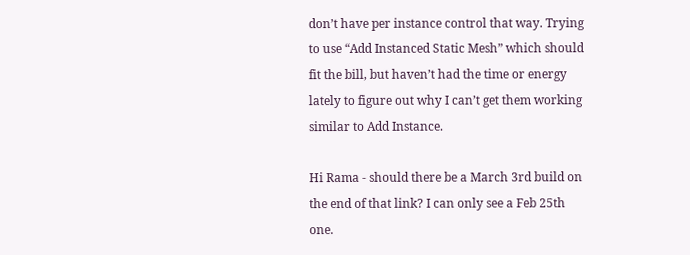don’t have per instance control that way. Trying to use “Add Instanced Static Mesh” which should fit the bill, but haven’t had the time or energy lately to figure out why I can’t get them working similar to Add Instance.

Hi Rama - should there be a March 3rd build on the end of that link? I can only see a Feb 25th one.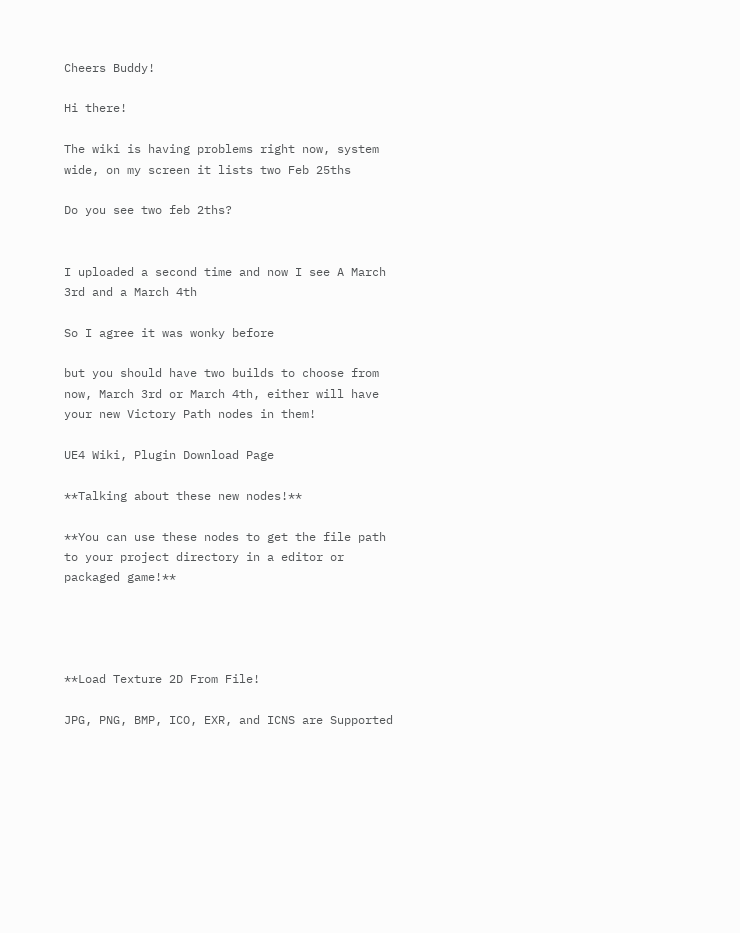Cheers Buddy!

Hi there!

The wiki is having problems right now, system wide, on my screen it lists two Feb 25ths

Do you see two feb 2ths?


I uploaded a second time and now I see A March 3rd and a March 4th

So I agree it was wonky before

but you should have two builds to choose from now, March 3rd or March 4th, either will have your new Victory Path nodes in them!

UE4 Wiki, Plugin Download Page

**Talking about these new nodes!**

**You can use these nodes to get the file path to your project directory in a editor or packaged game!**




**Load Texture 2D From File!

JPG, PNG, BMP, ICO, EXR, and ICNS are Supported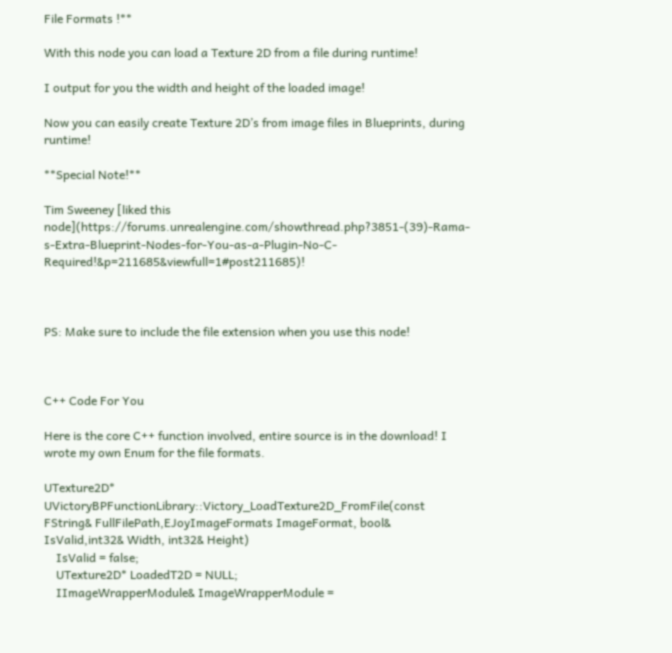File Formats !**

With this node you can load a Texture 2D from a file during runtime!

I output for you the width and height of the loaded image!

Now you can easily create Texture 2D’s from image files in Blueprints, during runtime!

**Special Note!**

Tim Sweeney [liked this node](https://forums.unrealengine.com/showthread.php?3851-(39)-Rama-s-Extra-Blueprint-Nodes-for-You-as-a-Plugin-No-C-Required!&p=211685&viewfull=1#post211685)!



PS: Make sure to include the file extension when you use this node!



C++ Code For You

Here is the core C++ function involved, entire source is in the download! I wrote my own Enum for the file formats.

UTexture2D* UVictoryBPFunctionLibrary::Victory_LoadTexture2D_FromFile(const FString& FullFilePath,EJoyImageFormats ImageFormat, bool& IsValid,int32& Width, int32& Height)
    IsValid = false;
    UTexture2D* LoadedT2D = NULL;
    IImageWrapperModule& ImageWrapperModule =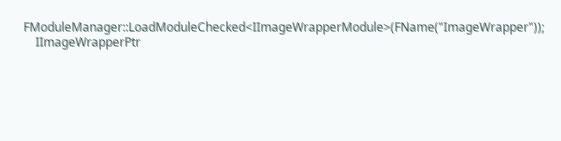FModuleManager::LoadModuleChecked<IImageWrapperModule>(FName("ImageWrapper"));
    IImageWrapperPtr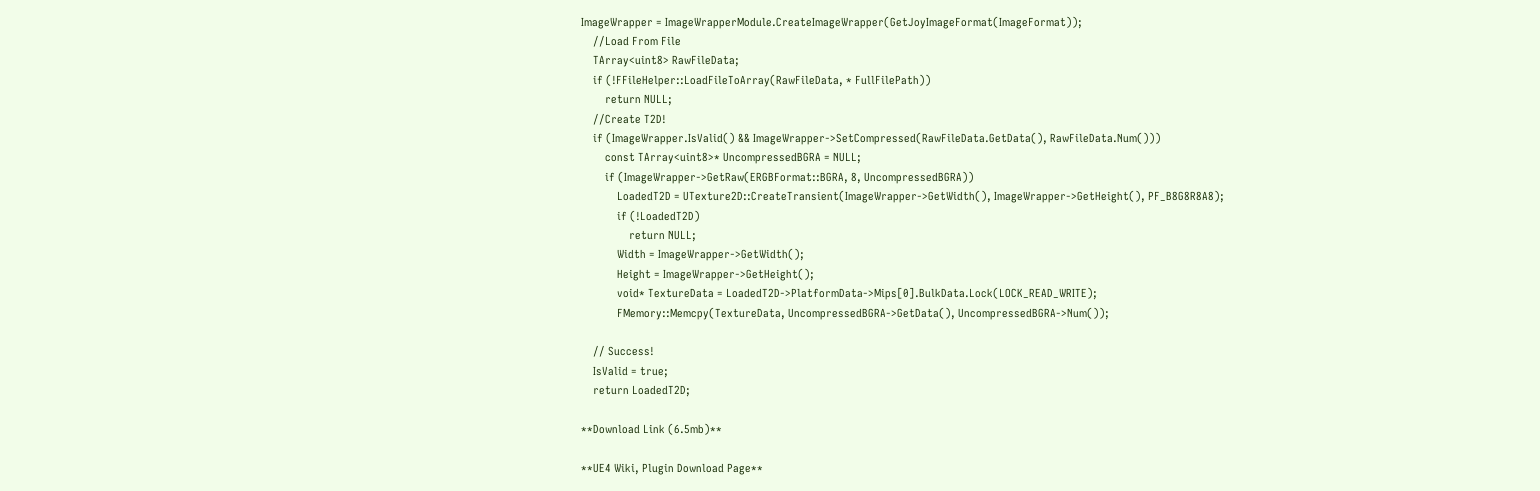ImageWrapper = ImageWrapperModule.CreateImageWrapper(GetJoyImageFormat(ImageFormat));
    //Load From File
    TArray<uint8> RawFileData;
    if (!FFileHelper::LoadFileToArray(RawFileData, * FullFilePath))
        return NULL;
    //Create T2D!
    if (ImageWrapper.IsValid() && ImageWrapper->SetCompressed(RawFileData.GetData(), RawFileData.Num()))
        const TArray<uint8>* UncompressedBGRA = NULL;
        if (ImageWrapper->GetRaw(ERGBFormat::BGRA, 8, UncompressedBGRA))
            LoadedT2D = UTexture2D::CreateTransient(ImageWrapper->GetWidth(), ImageWrapper->GetHeight(), PF_B8G8R8A8);
            if (!LoadedT2D)
                return NULL;
            Width = ImageWrapper->GetWidth();
            Height = ImageWrapper->GetHeight();
            void* TextureData = LoadedT2D->PlatformData->Mips[0].BulkData.Lock(LOCK_READ_WRITE);
            FMemory::Memcpy(TextureData, UncompressedBGRA->GetData(), UncompressedBGRA->Num());

    // Success!
    IsValid = true;
    return LoadedT2D;

**Download Link (6.5mb)**

**UE4 Wiki, Plugin Download Page**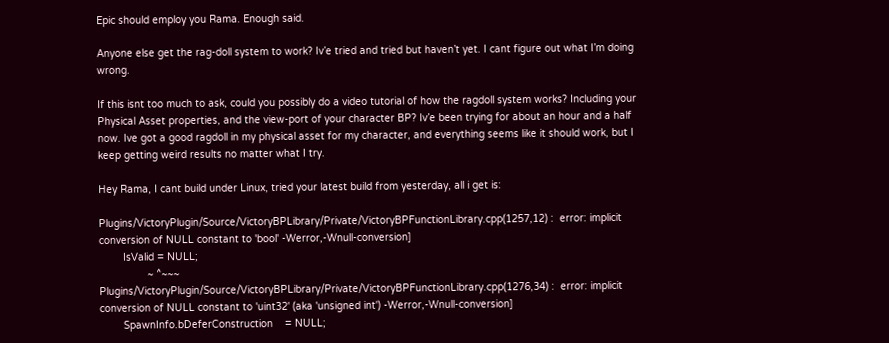Epic should employ you Rama. Enough said.

Anyone else get the rag-doll system to work? Iv’e tried and tried but haven’t yet. I cant figure out what I’m doing wrong.

If this isnt too much to ask, could you possibly do a video tutorial of how the ragdoll system works? Including your Physical Asset properties, and the view-port of your character BP? Iv’e been trying for about an hour and a half now. Ive got a good ragdoll in my physical asset for my character, and everything seems like it should work, but I keep getting weird results no matter what I try.

Hey Rama, I cant build under Linux, tried your latest build from yesterday, all i get is:

Plugins/VictoryPlugin/Source/VictoryBPLibrary/Private/VictoryBPFunctionLibrary.cpp(1257,12) :  error: implicit conversion of NULL constant to 'bool' -Werror,-Wnull-conversion]
        IsValid = NULL;
                ~ ^~~~
Plugins/VictoryPlugin/Source/VictoryBPLibrary/Private/VictoryBPFunctionLibrary.cpp(1276,34) :  error: implicit conversion of NULL constant to 'uint32' (aka 'unsigned int') -Werror,-Wnull-conversion]
        SpawnInfo.bDeferConstruction    = NULL;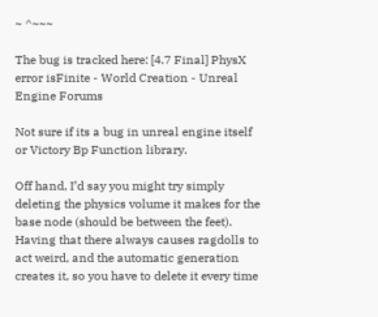~ ^~~~

The bug is tracked here: [4.7 Final] PhysX error isFinite - World Creation - Unreal Engine Forums

Not sure if its a bug in unreal engine itself or Victory Bp Function library.

Off hand, I’d say you might try simply deleting the physics volume it makes for the base node (should be between the feet). Having that there always causes ragdolls to act weird, and the automatic generation creates it, so you have to delete it every time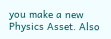you make a new Physics Asset. Also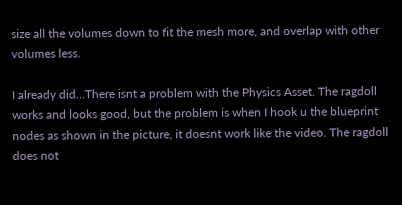size all the volumes down to fit the mesh more, and overlap with other volumes less.

I already did…There isnt a problem with the Physics Asset. The ragdoll works and looks good, but the problem is when I hook u the blueprint nodes as shown in the picture, it doesnt work like the video. The ragdoll does not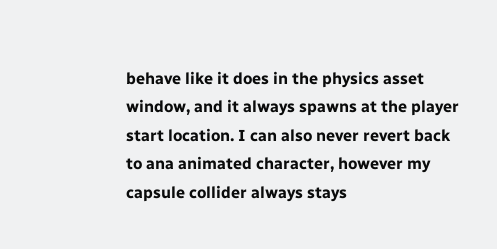behave like it does in the physics asset window, and it always spawns at the player start location. I can also never revert back to ana animated character, however my capsule collider always stays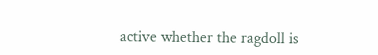active whether the ragdoll is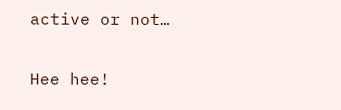active or not…

Hee hee!